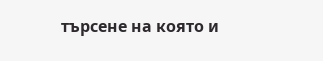търсене на която и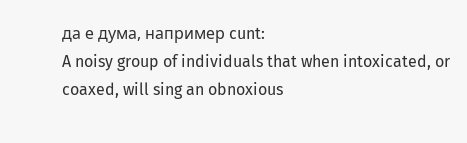да е дума, например cunt:
A noisy group of individuals that when intoxicated, or coaxed, will sing an obnoxious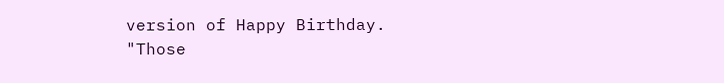version of Happy Birthday.
"Those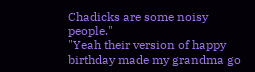Chadicks are some noisy people."
"Yeah their version of happy birthday made my grandma go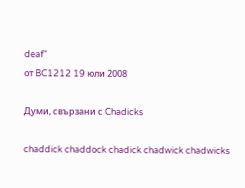deaf"
от BC1212 19 юли 2008

Думи, свързани с Chadicks

chaddick chaddock chadick chadwick chadwicks